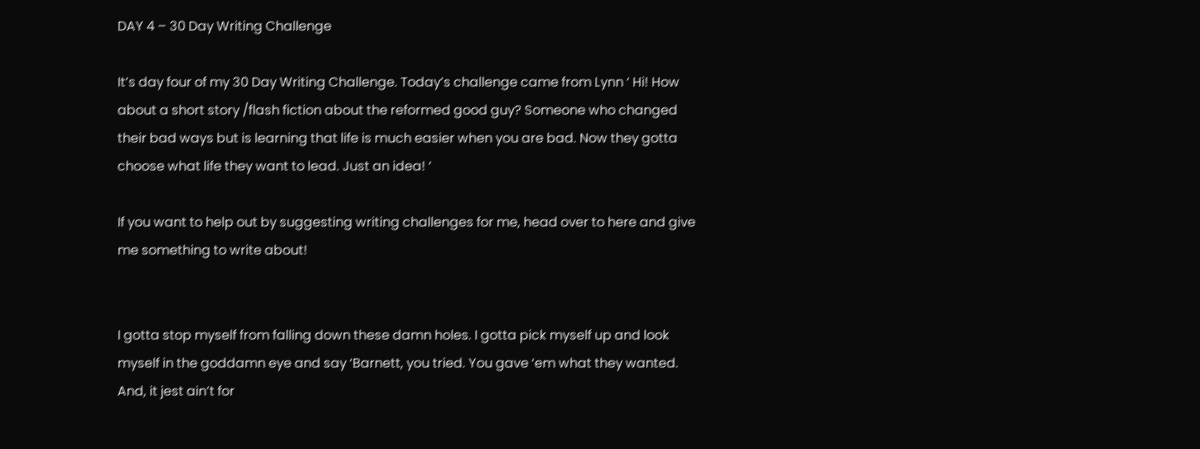DAY 4 – 30 Day Writing Challenge

It’s day four of my 30 Day Writing Challenge. Today’s challenge came from Lynn ‘ Hi! How about a short story /flash fiction about the reformed good guy? Someone who changed their bad ways but is learning that life is much easier when you are bad. Now they gotta choose what life they want to lead. Just an idea! ‘

If you want to help out by suggesting writing challenges for me, head over to here and give me something to write about!


I gotta stop myself from falling down these damn holes. I gotta pick myself up and look myself in the goddamn eye and say ‘Barnett, you tried. You gave ‘em what they wanted. And, it jest ain’t for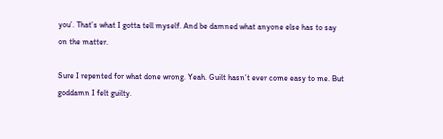you’. That’s what I gotta tell myself. And be damned what anyone else has to say on the matter.

Sure I repented for what done wrong. Yeah. Guilt hasn’t ever come easy to me. But goddamn I felt guilty.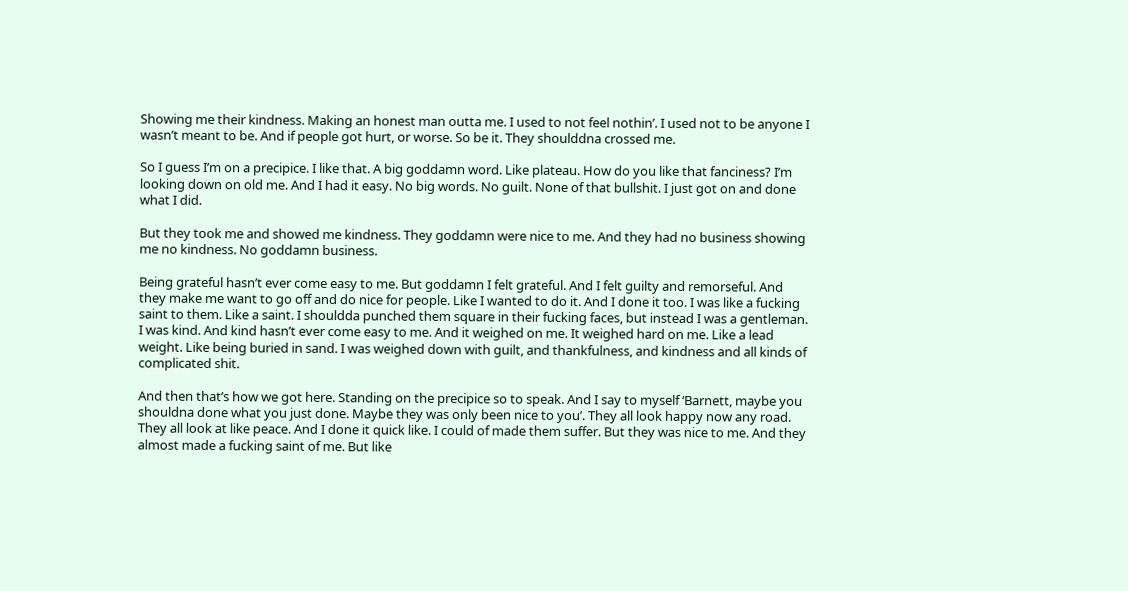Showing me their kindness. Making an honest man outta me. I used to not feel nothin’. I used not to be anyone I wasn’t meant to be. And if people got hurt, or worse. So be it. They shoulddna crossed me.

So I guess I’m on a precipice. I like that. A big goddamn word. Like plateau. How do you like that fanciness? I’m looking down on old me. And I had it easy. No big words. No guilt. None of that bullshit. I just got on and done what I did.

But they took me and showed me kindness. They goddamn were nice to me. And they had no business showing me no kindness. No goddamn business.

Being grateful hasn’t ever come easy to me. But goddamn I felt grateful. And I felt guilty and remorseful. And they make me want to go off and do nice for people. Like I wanted to do it. And I done it too. I was like a fucking saint to them. Like a saint. I shouldda punched them square in their fucking faces, but instead I was a gentleman. I was kind. And kind hasn’t ever come easy to me. And it weighed on me. It weighed hard on me. Like a lead weight. Like being buried in sand. I was weighed down with guilt, and thankfulness, and kindness and all kinds of complicated shit.

And then that’s how we got here. Standing on the precipice so to speak. And I say to myself ‘Barnett, maybe you shouldna done what you just done. Maybe they was only been nice to you’. They all look happy now any road. They all look at like peace. And I done it quick like. I could of made them suffer. But they was nice to me. And they almost made a fucking saint of me. But like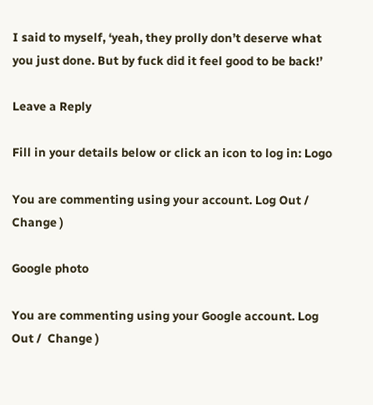I said to myself, ‘yeah, they prolly don’t deserve what you just done. But by fuck did it feel good to be back!’

Leave a Reply

Fill in your details below or click an icon to log in: Logo

You are commenting using your account. Log Out /  Change )

Google photo

You are commenting using your Google account. Log Out /  Change )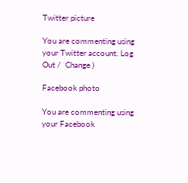Twitter picture

You are commenting using your Twitter account. Log Out /  Change )

Facebook photo

You are commenting using your Facebook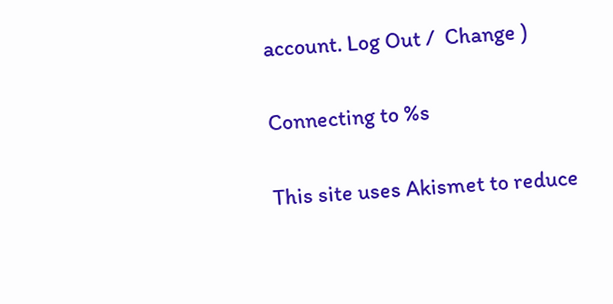account. Log Out /  Change )

Connecting to %s

This site uses Akismet to reduce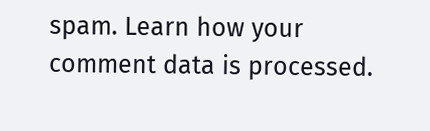spam. Learn how your comment data is processed.